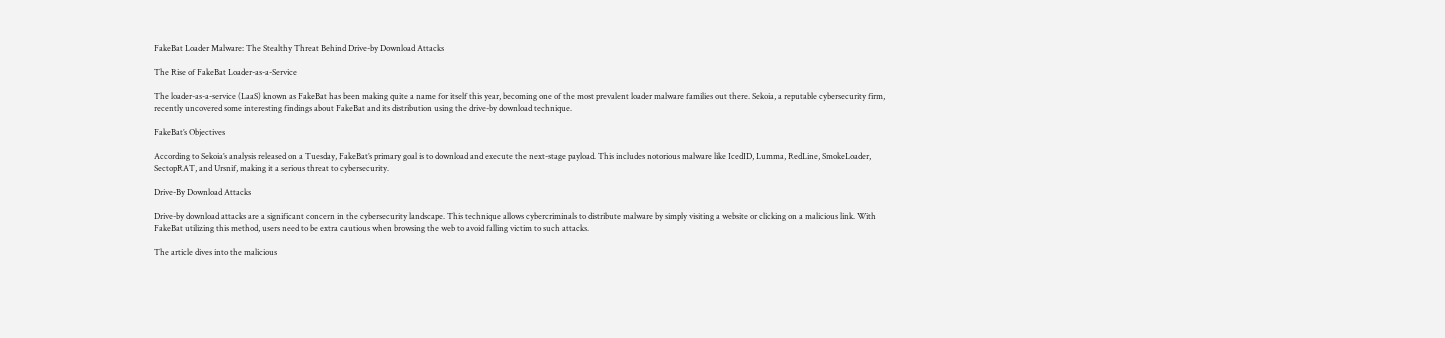FakeBat Loader Malware: The Stealthy Threat Behind Drive-by Download Attacks

The Rise of FakeBat Loader-as-a-Service

The loader-as-a-service (LaaS) known as FakeBat has been making quite a name for itself this year, becoming one of the most prevalent loader malware families out there. Sekoia, a reputable cybersecurity firm, recently uncovered some interesting findings about FakeBat and its distribution using the drive-by download technique.

FakeBat’s Objectives

According to Sekoia’s analysis released on a Tuesday, FakeBat’s primary goal is to download and execute the next-stage payload. This includes notorious malware like IcedID, Lumma, RedLine, SmokeLoader, SectopRAT, and Ursnif, making it a serious threat to cybersecurity.

Drive-By Download Attacks

Drive-by download attacks are a significant concern in the cybersecurity landscape. This technique allows cybercriminals to distribute malware by simply visiting a website or clicking on a malicious link. With FakeBat utilizing this method, users need to be extra cautious when browsing the web to avoid falling victim to such attacks.

The article dives into the malicious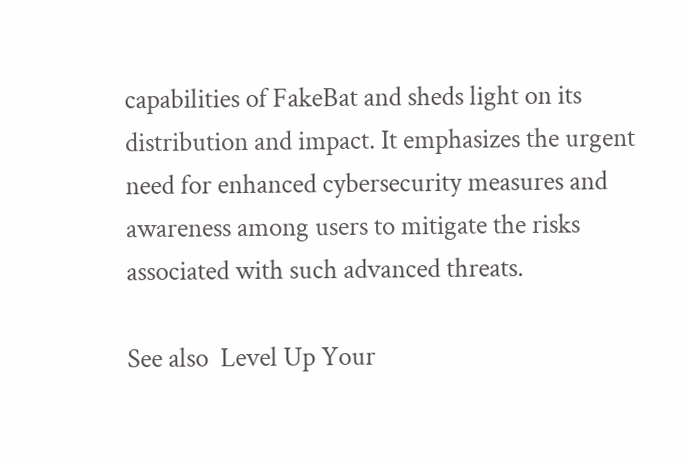capabilities of FakeBat and sheds light on its distribution and impact. It emphasizes the urgent need for enhanced cybersecurity measures and awareness among users to mitigate the risks associated with such advanced threats.

See also  Level Up Your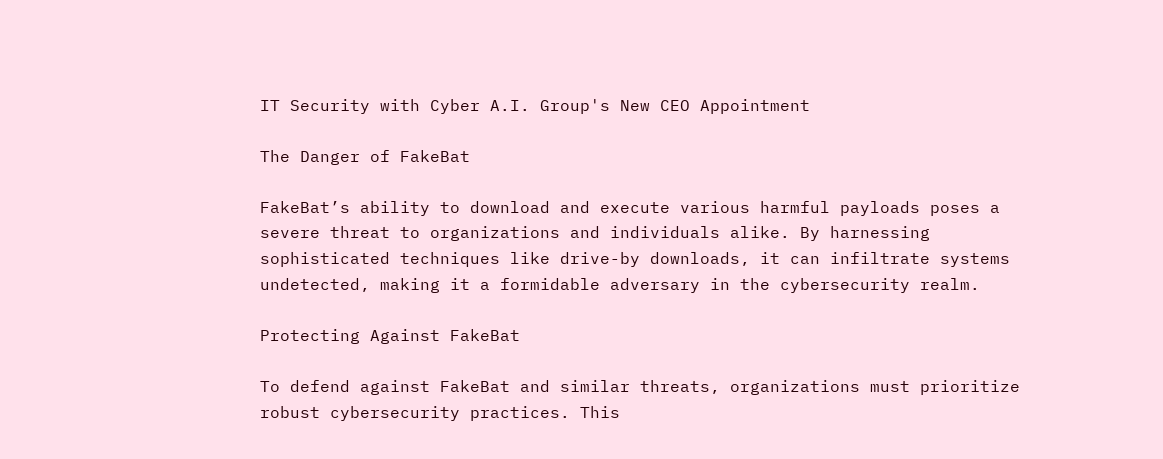IT Security with Cyber A.I. Group's New CEO Appointment

The Danger of FakeBat

FakeBat’s ability to download and execute various harmful payloads poses a severe threat to organizations and individuals alike. By harnessing sophisticated techniques like drive-by downloads, it can infiltrate systems undetected, making it a formidable adversary in the cybersecurity realm.

Protecting Against FakeBat

To defend against FakeBat and similar threats, organizations must prioritize robust cybersecurity practices. This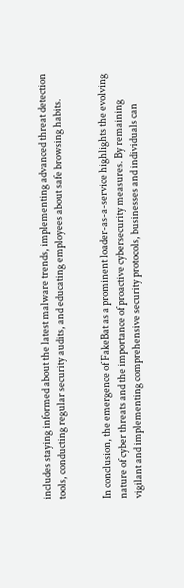includes staying informed about the latest malware trends, implementing advanced threat detection tools, conducting regular security audits, and educating employees about safe browsing habits.


In conclusion, the emergence of FakeBat as a prominent loader-as-a-service highlights the evolving nature of cyber threats and the importance of proactive cybersecurity measures. By remaining vigilant and implementing comprehensive security protocols, businesses and individuals can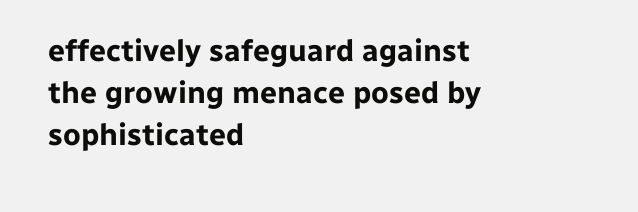effectively safeguard against the growing menace posed by sophisticated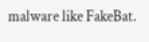malware like FakeBat.